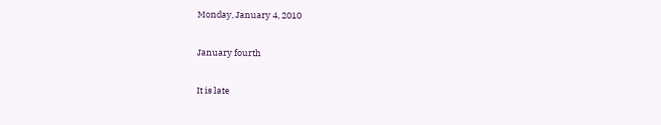Monday, January 4, 2010

January fourth

It is late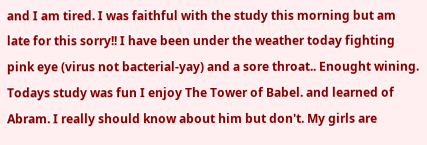and I am tired. I was faithful with the study this morning but am late for this sorry!! I have been under the weather today fighting pink eye (virus not bacterial-yay) and a sore throat.. Enought wining.
Todays study was fun I enjoy The Tower of Babel. and learned of Abram. I really should know about him but don't. My girls are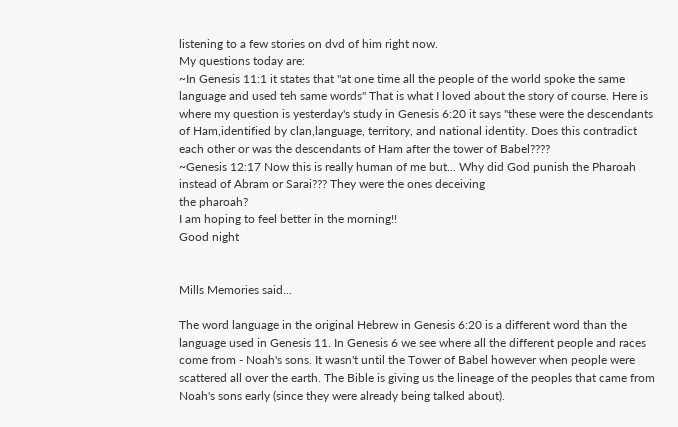listening to a few stories on dvd of him right now.
My questions today are:
~In Genesis 11:1 it states that "at one time all the people of the world spoke the same language and used teh same words" That is what I loved about the story of course. Here is where my question is yesterday's study in Genesis 6:20 it says "these were the descendants of Ham,identified by clan,language, territory, and national identity. Does this contradict each other or was the descendants of Ham after the tower of Babel????
~Genesis 12:17 Now this is really human of me but... Why did God punish the Pharoah instead of Abram or Sarai??? They were the ones deceiving
the pharoah?
I am hoping to feel better in the morning!!
Good night


Mills Memories said...

The word language in the original Hebrew in Genesis 6:20 is a different word than the language used in Genesis 11. In Genesis 6 we see where all the different people and races come from - Noah's sons. It wasn't until the Tower of Babel however when people were scattered all over the earth. The Bible is giving us the lineage of the peoples that came from Noah's sons early (since they were already being talked about).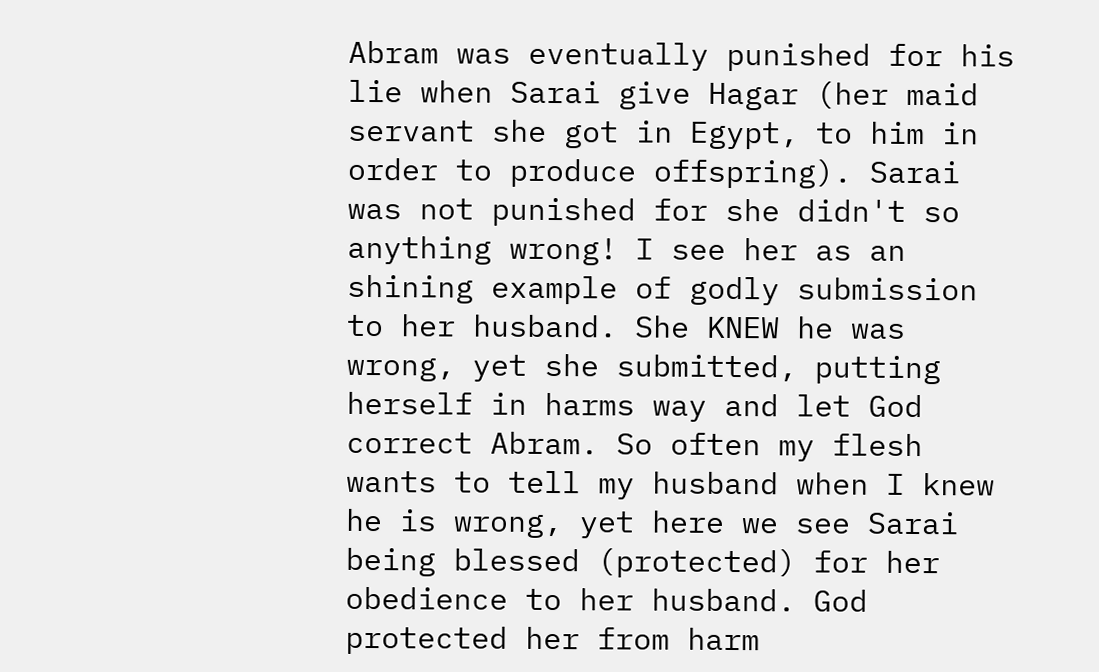Abram was eventually punished for his lie when Sarai give Hagar (her maid servant she got in Egypt, to him in order to produce offspring). Sarai was not punished for she didn't so anything wrong! I see her as an shining example of godly submission to her husband. She KNEW he was wrong, yet she submitted, putting herself in harms way and let God correct Abram. So often my flesh wants to tell my husband when I knew he is wrong, yet here we see Sarai being blessed (protected) for her obedience to her husband. God protected her from harm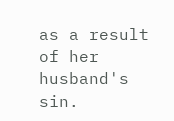as a result of her husband's sin.